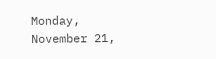Monday, November 21,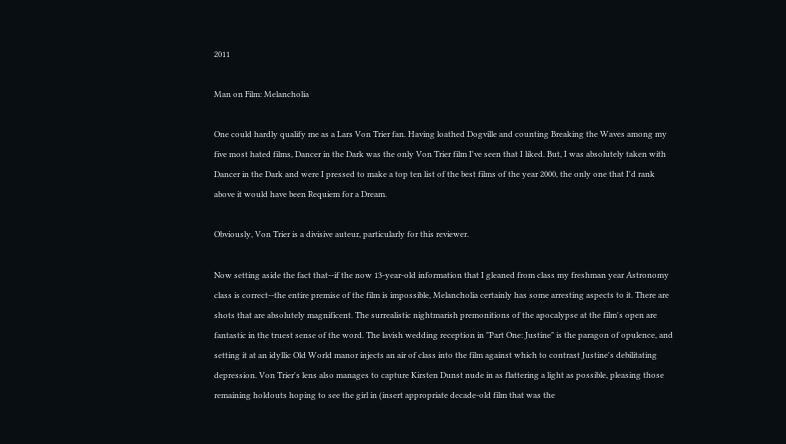2011

Man on Film: Melancholia

One could hardly qualify me as a Lars Von Trier fan. Having loathed Dogville and counting Breaking the Waves among my five most hated films, Dancer in the Dark was the only Von Trier film I've seen that I liked. But, I was absolutely taken with Dancer in the Dark and were I pressed to make a top ten list of the best films of the year 2000, the only one that I'd rank above it would have been Requiem for a Dream.

Obviously, Von Trier is a divisive auteur, particularly for this reviewer.

Now setting aside the fact that--if the now 13-year-old information that I gleaned from class my freshman year Astronomy class is correct--the entire premise of the film is impossible, Melancholia certainly has some arresting aspects to it. There are shots that are absolutely magnificent. The surrealistic nightmarish premonitions of the apocalypse at the film's open are fantastic in the truest sense of the word. The lavish wedding reception in "Part One: Justine" is the paragon of opulence, and setting it at an idyllic Old World manor injects an air of class into the film against which to contrast Justine's debilitating depression. Von Trier's lens also manages to capture Kirsten Dunst nude in as flattering a light as possible, pleasing those remaining holdouts hoping to see the girl in (insert appropriate decade-old film that was the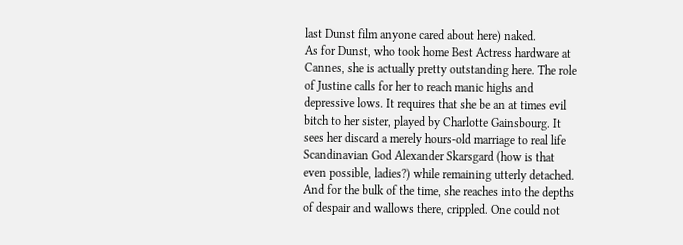last Dunst film anyone cared about here) naked.
As for Dunst, who took home Best Actress hardware at Cannes, she is actually pretty outstanding here. The role of Justine calls for her to reach manic highs and depressive lows. It requires that she be an at times evil bitch to her sister, played by Charlotte Gainsbourg. It sees her discard a merely hours-old marriage to real life Scandinavian God Alexander Skarsgard (how is that even possible, ladies?) while remaining utterly detached. And for the bulk of the time, she reaches into the depths of despair and wallows there, crippled. One could not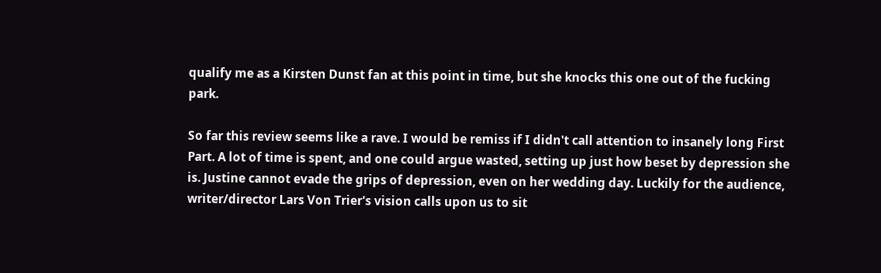qualify me as a Kirsten Dunst fan at this point in time, but she knocks this one out of the fucking park.

So far this review seems like a rave. I would be remiss if I didn't call attention to insanely long First Part. A lot of time is spent, and one could argue wasted, setting up just how beset by depression she is. Justine cannot evade the grips of depression, even on her wedding day. Luckily for the audience, writer/director Lars Von Trier's vision calls upon us to sit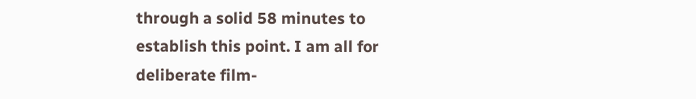through a solid 58 minutes to establish this point. I am all for deliberate film-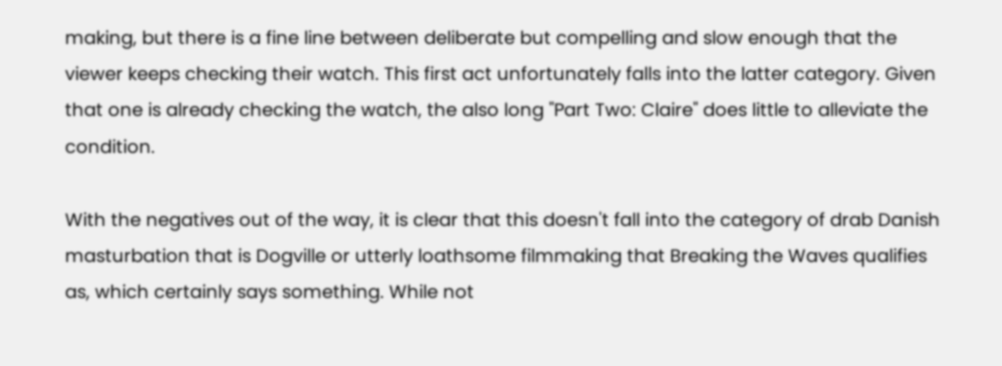making, but there is a fine line between deliberate but compelling and slow enough that the viewer keeps checking their watch. This first act unfortunately falls into the latter category. Given that one is already checking the watch, the also long "Part Two: Claire" does little to alleviate the condition.

With the negatives out of the way, it is clear that this doesn't fall into the category of drab Danish masturbation that is Dogville or utterly loathsome filmmaking that Breaking the Waves qualifies as, which certainly says something. While not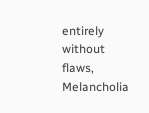entirely without flaws, Melancholia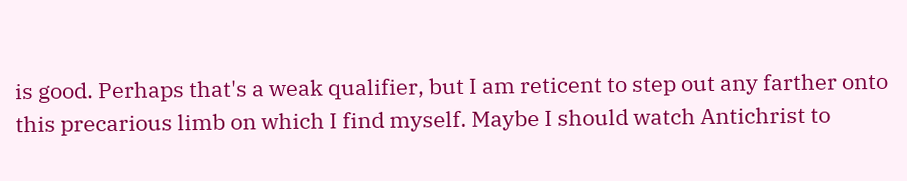is good. Perhaps that's a weak qualifier, but I am reticent to step out any farther onto this precarious limb on which I find myself. Maybe I should watch Antichrist to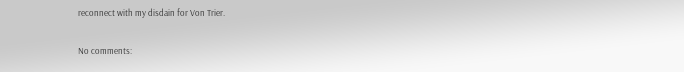reconnect with my disdain for Von Trier.

No comments: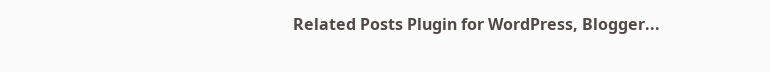Related Posts Plugin for WordPress, Blogger...